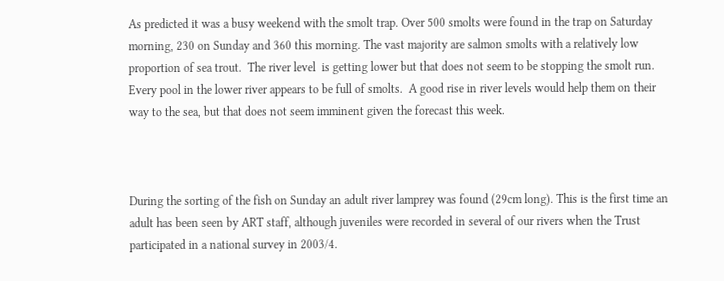As predicted it was a busy weekend with the smolt trap. Over 500 smolts were found in the trap on Saturday morning, 230 on Sunday and 360 this morning. The vast majority are salmon smolts with a relatively low proportion of sea trout.  The river level  is getting lower but that does not seem to be stopping the smolt run. Every pool in the lower river appears to be full of smolts.  A good rise in river levels would help them on their way to the sea, but that does not seem imminent given the forecast this week.



During the sorting of the fish on Sunday an adult river lamprey was found (29cm long). This is the first time an adult has been seen by ART staff, although juveniles were recorded in several of our rivers when the Trust participated in a national survey in 2003/4.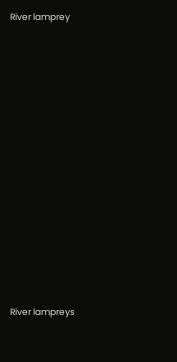River lamprey
















River lampreys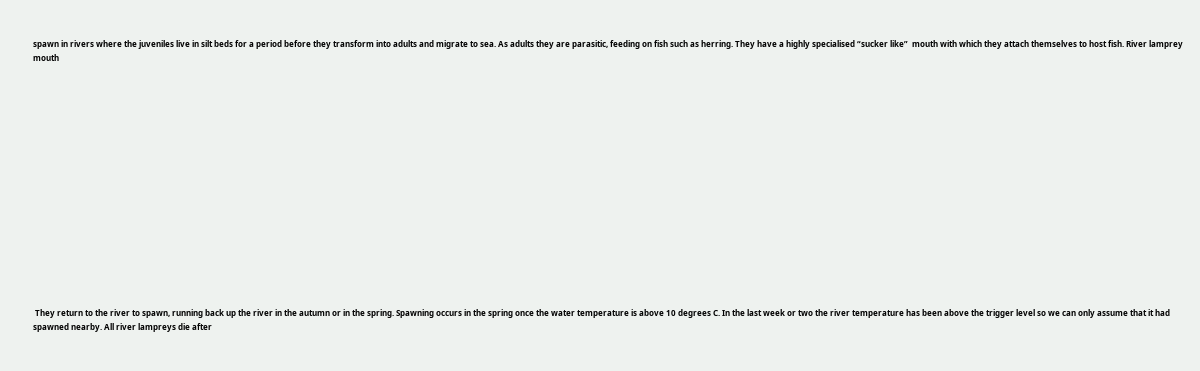spawn in rivers where the juveniles live in silt beds for a period before they transform into adults and migrate to sea. As adults they are parasitic, feeding on fish such as herring. They have a highly specialised “sucker like”  mouth with which they attach themselves to host fish. River lamprey mouth

















 They return to the river to spawn, running back up the river in the autumn or in the spring. Spawning occurs in the spring once the water temperature is above 10 degrees C. In the last week or two the river temperature has been above the trigger level so we can only assume that it had spawned nearby. All river lampreys die after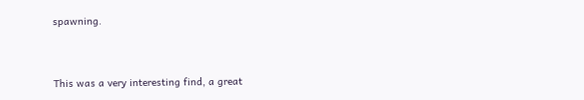spawning.


This was a very interesting find, a great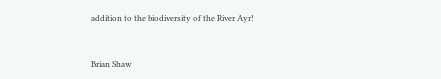addition to the biodiversity of the River Ayr!


Brian Shaw